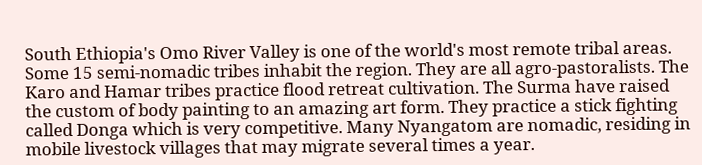South Ethiopia's Omo River Valley is one of the world's most remote tribal areas. Some 15 semi-nomadic tribes inhabit the region. They are all agro-pastoralists. The Karo and Hamar tribes practice flood retreat cultivation. The Surma have raised the custom of body painting to an amazing art form. They practice a stick fighting called Donga which is very competitive. Many Nyangatom are nomadic, residing in mobile livestock villages that may migrate several times a year.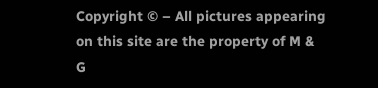Copyright © – All pictures appearing on this site are the property of M & G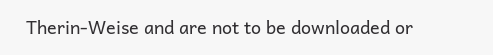Therin-Weise and are not to be downloaded or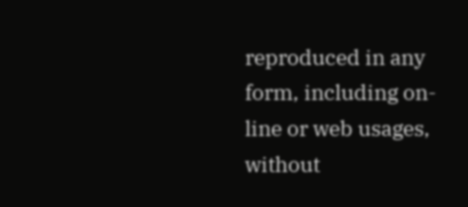reproduced in any form, including on-line or web usages, without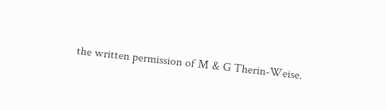the written permission of M & G Therin-Weise.